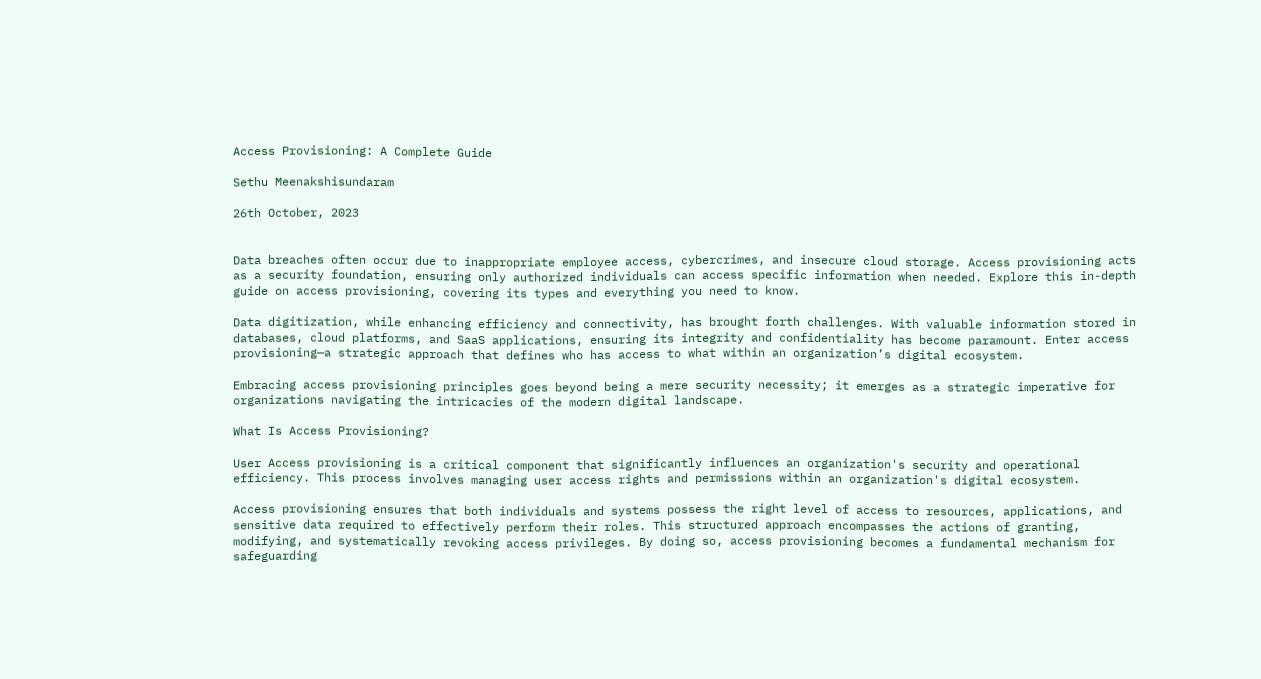Access Provisioning: A Complete Guide

Sethu Meenakshisundaram

26th October, 2023


Data breaches often occur due to inappropriate employee access, cybercrimes, and insecure cloud storage. Access provisioning acts as a security foundation, ensuring only authorized individuals can access specific information when needed. Explore this in-depth guide on access provisioning, covering its types and everything you need to know.

Data digitization, while enhancing efficiency and connectivity, has brought forth challenges. With valuable information stored in databases, cloud platforms, and SaaS applications, ensuring its integrity and confidentiality has become paramount. Enter access provisioning—a strategic approach that defines who has access to what within an organization’s digital ecosystem.

Embracing access provisioning principles goes beyond being a mere security necessity; it emerges as a strategic imperative for organizations navigating the intricacies of the modern digital landscape.

What Is Access Provisioning?

User Access provisioning is a critical component that significantly influences an organization's security and operational efficiency. This process involves managing user access rights and permissions within an organization's digital ecosystem.

Access provisioning ensures that both individuals and systems possess the right level of access to resources, applications, and sensitive data required to effectively perform their roles. This structured approach encompasses the actions of granting, modifying, and systematically revoking access privileges. By doing so, access provisioning becomes a fundamental mechanism for safeguarding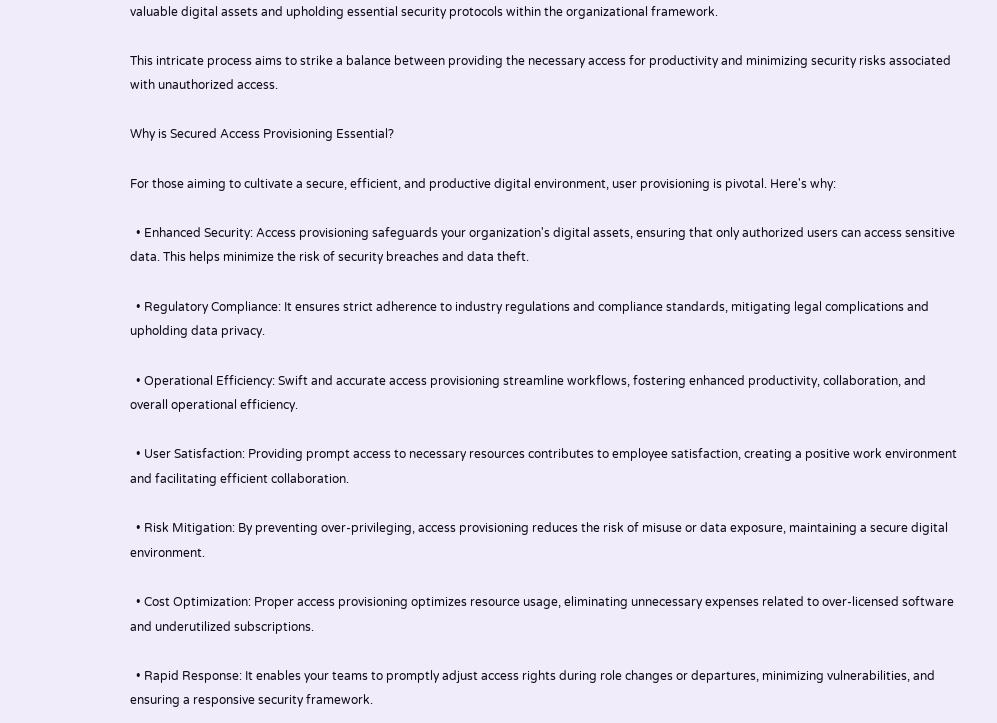valuable digital assets and upholding essential security protocols within the organizational framework.

This intricate process aims to strike a balance between providing the necessary access for productivity and minimizing security risks associated with unauthorized access.

Why is Secured Access Provisioning Essential?

For those aiming to cultivate a secure, efficient, and productive digital environment, user provisioning is pivotal. Here's why:

  • Enhanced Security: Access provisioning safeguards your organization's digital assets, ensuring that only authorized users can access sensitive data. This helps minimize the risk of security breaches and data theft.

  • Regulatory Compliance: It ensures strict adherence to industry regulations and compliance standards, mitigating legal complications and upholding data privacy.

  • Operational Efficiency: Swift and accurate access provisioning streamline workflows, fostering enhanced productivity, collaboration, and overall operational efficiency.

  • User Satisfaction: Providing prompt access to necessary resources contributes to employee satisfaction, creating a positive work environment and facilitating efficient collaboration.

  • Risk Mitigation: By preventing over-privileging, access provisioning reduces the risk of misuse or data exposure, maintaining a secure digital environment.

  • Cost Optimization: Proper access provisioning optimizes resource usage, eliminating unnecessary expenses related to over-licensed software and underutilized subscriptions.

  • Rapid Response: It enables your teams to promptly adjust access rights during role changes or departures, minimizing vulnerabilities, and ensuring a responsive security framework.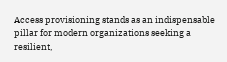Access provisioning stands as an indispensable pillar for modern organizations seeking a resilient,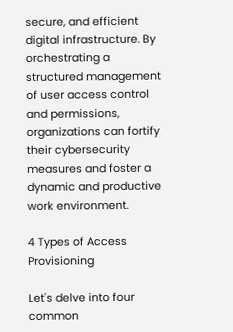secure, and efficient digital infrastructure. By orchestrating a structured management of user access control and permissions, organizations can fortify their cybersecurity measures and foster a dynamic and productive work environment.

4 Types of Access Provisioning

Let's delve into four common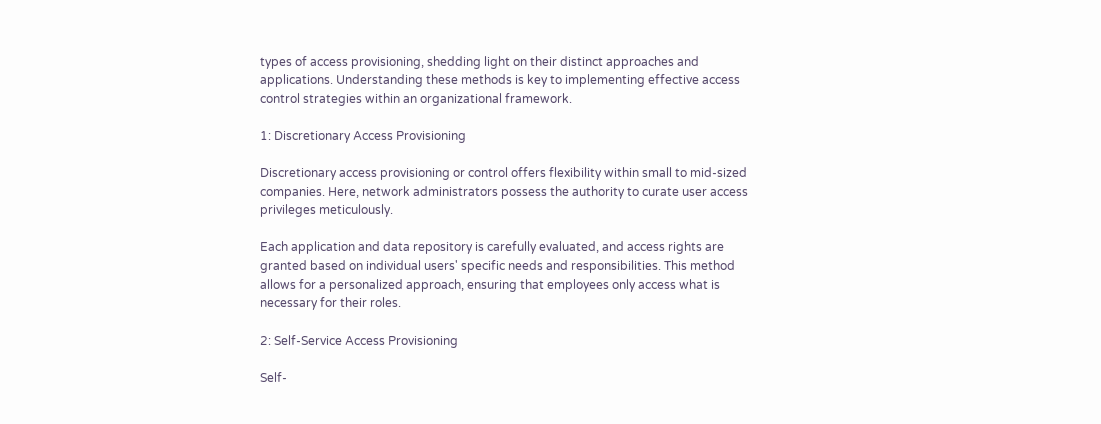types of access provisioning, shedding light on their distinct approaches and applications. Understanding these methods is key to implementing effective access control strategies within an organizational framework.

1: Discretionary Access Provisioning

Discretionary access provisioning or control offers flexibility within small to mid-sized companies. Here, network administrators possess the authority to curate user access privileges meticulously.

Each application and data repository is carefully evaluated, and access rights are granted based on individual users' specific needs and responsibilities. This method allows for a personalized approach, ensuring that employees only access what is necessary for their roles.

2: Self-Service Access Provisioning

Self-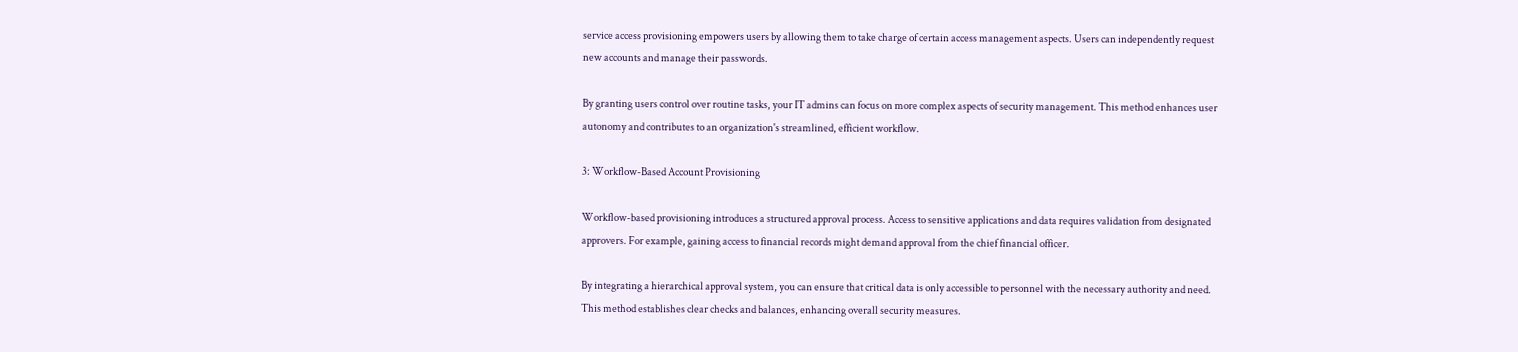service access provisioning empowers users by allowing them to take charge of certain access management aspects. Users can independently request new accounts and manage their passwords.

By granting users control over routine tasks, your IT admins can focus on more complex aspects of security management. This method enhances user autonomy and contributes to an organization's streamlined, efficient workflow.

3: Workflow-Based Account Provisioning

Workflow-based provisioning introduces a structured approval process. Access to sensitive applications and data requires validation from designated approvers. For example, gaining access to financial records might demand approval from the chief financial officer.

By integrating a hierarchical approval system, you can ensure that critical data is only accessible to personnel with the necessary authority and need. This method establishes clear checks and balances, enhancing overall security measures.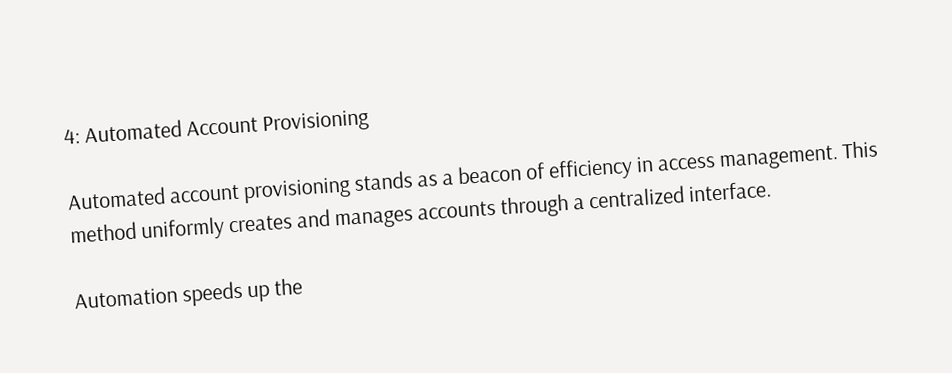4: Automated Account Provisioning

Automated account provisioning stands as a beacon of efficiency in access management. This method uniformly creates and manages accounts through a centralized interface.

Automation speeds up the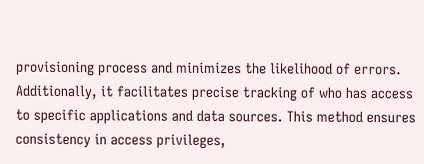provisioning process and minimizes the likelihood of errors. Additionally, it facilitates precise tracking of who has access to specific applications and data sources. This method ensures consistency in access privileges,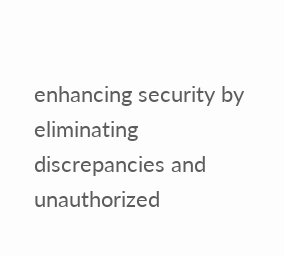enhancing security by eliminating discrepancies and unauthorized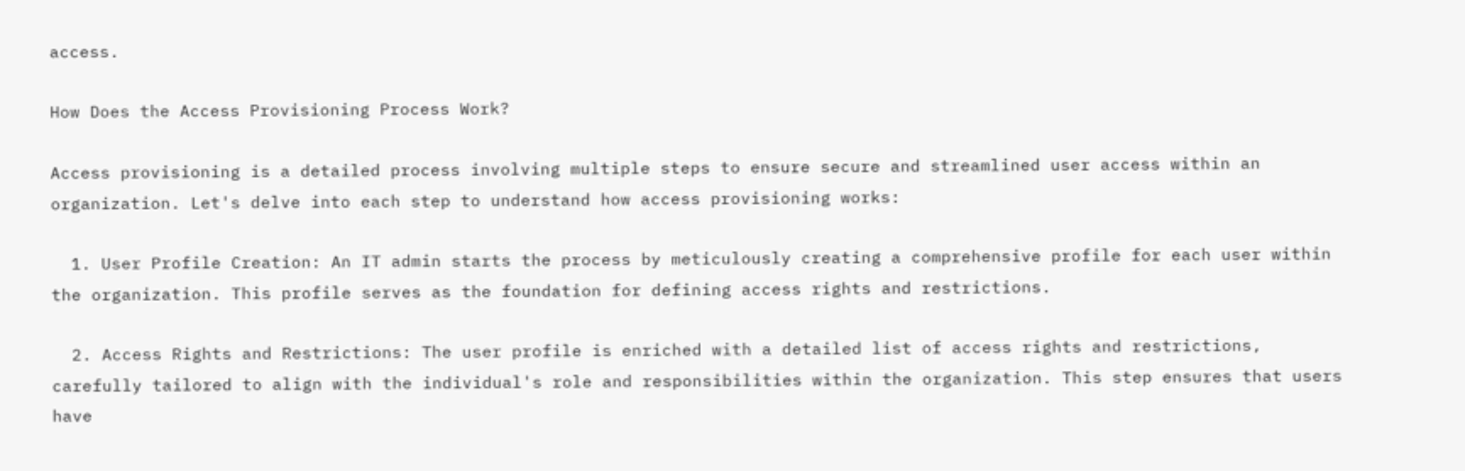access.

How Does the Access Provisioning Process Work?

Access provisioning is a detailed process involving multiple steps to ensure secure and streamlined user access within an organization. Let's delve into each step to understand how access provisioning works:

  1. User Profile Creation: An IT admin starts the process by meticulously creating a comprehensive profile for each user within the organization. This profile serves as the foundation for defining access rights and restrictions.

  2. Access Rights and Restrictions: The user profile is enriched with a detailed list of access rights and restrictions, carefully tailored to align with the individual's role and responsibilities within the organization. This step ensures that users have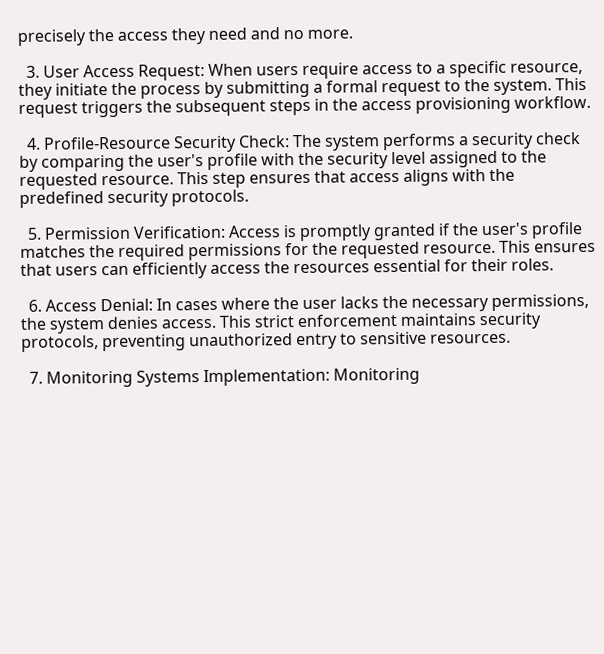precisely the access they need and no more.

  3. User Access Request: When users require access to a specific resource, they initiate the process by submitting a formal request to the system. This request triggers the subsequent steps in the access provisioning workflow.

  4. Profile-Resource Security Check: The system performs a security check by comparing the user's profile with the security level assigned to the requested resource. This step ensures that access aligns with the predefined security protocols.

  5. Permission Verification: Access is promptly granted if the user's profile matches the required permissions for the requested resource. This ensures that users can efficiently access the resources essential for their roles.

  6. Access Denial: In cases where the user lacks the necessary permissions, the system denies access. This strict enforcement maintains security protocols, preventing unauthorized entry to sensitive resources.

  7. Monitoring Systems Implementation: Monitoring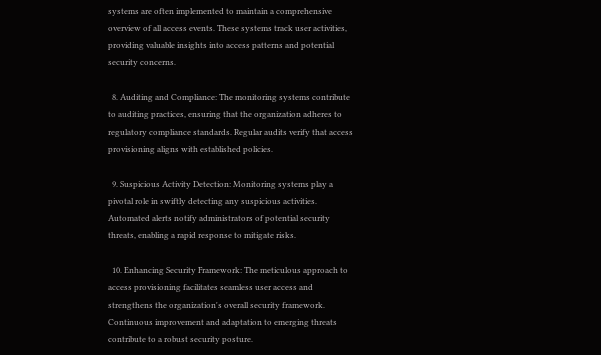systems are often implemented to maintain a comprehensive overview of all access events. These systems track user activities, providing valuable insights into access patterns and potential security concerns.

  8. Auditing and Compliance: The monitoring systems contribute to auditing practices, ensuring that the organization adheres to regulatory compliance standards. Regular audits verify that access provisioning aligns with established policies.

  9. Suspicious Activity Detection: Monitoring systems play a pivotal role in swiftly detecting any suspicious activities. Automated alerts notify administrators of potential security threats, enabling a rapid response to mitigate risks.

  10. Enhancing Security Framework: The meticulous approach to access provisioning facilitates seamless user access and strengthens the organization's overall security framework. Continuous improvement and adaptation to emerging threats contribute to a robust security posture.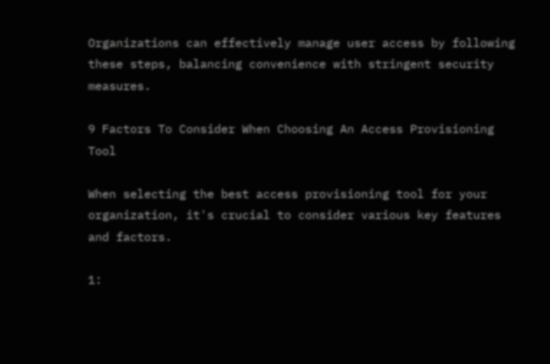Organizations can effectively manage user access by following these steps, balancing convenience with stringent security measures.

9 Factors To Consider When Choosing An Access Provisioning Tool

When selecting the best access provisioning tool for your organization, it's crucial to consider various key features and factors.

1: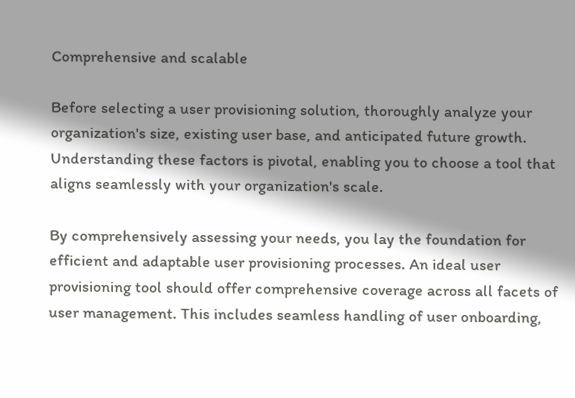Comprehensive and scalable

Before selecting a user provisioning solution, thoroughly analyze your organization's size, existing user base, and anticipated future growth. Understanding these factors is pivotal, enabling you to choose a tool that aligns seamlessly with your organization's scale.

By comprehensively assessing your needs, you lay the foundation for efficient and adaptable user provisioning processes. An ideal user provisioning tool should offer comprehensive coverage across all facets of user management. This includes seamless handling of user onboarding,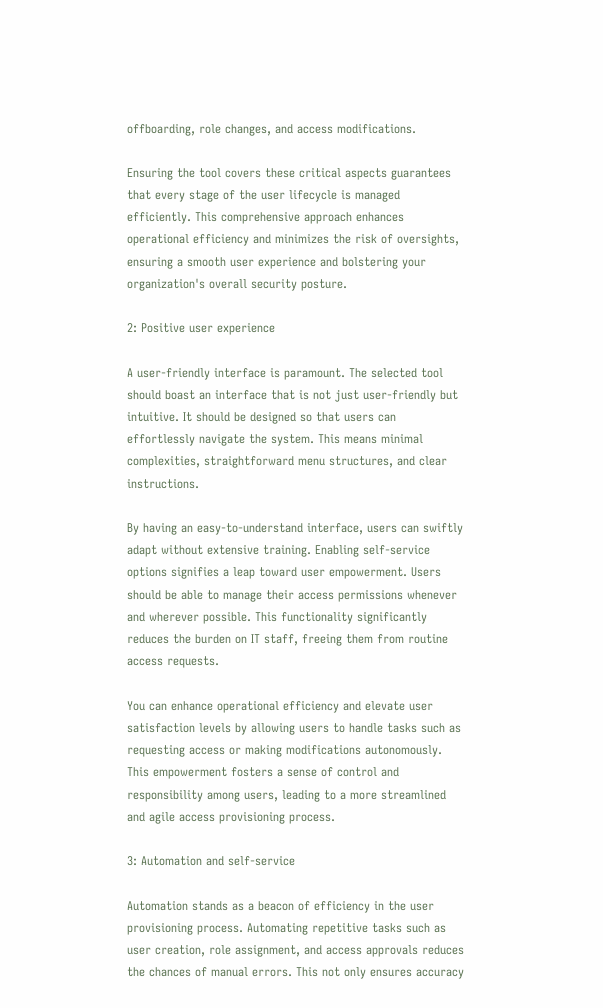offboarding, role changes, and access modifications.

Ensuring the tool covers these critical aspects guarantees that every stage of the user lifecycle is managed efficiently. This comprehensive approach enhances operational efficiency and minimizes the risk of oversights, ensuring a smooth user experience and bolstering your organization's overall security posture.

2: Positive user experience

A user-friendly interface is paramount. The selected tool should boast an interface that is not just user-friendly but intuitive. It should be designed so that users can effortlessly navigate the system. This means minimal complexities, straightforward menu structures, and clear instructions.

By having an easy-to-understand interface, users can swiftly adapt without extensive training. Enabling self-service options signifies a leap toward user empowerment. Users should be able to manage their access permissions whenever and wherever possible. This functionality significantly reduces the burden on IT staff, freeing them from routine access requests.

You can enhance operational efficiency and elevate user satisfaction levels by allowing users to handle tasks such as requesting access or making modifications autonomously. This empowerment fosters a sense of control and responsibility among users, leading to a more streamlined and agile access provisioning process.

3: Automation and self-service

Automation stands as a beacon of efficiency in the user provisioning process. Automating repetitive tasks such as user creation, role assignment, and access approvals reduces the chances of manual errors. This not only ensures accuracy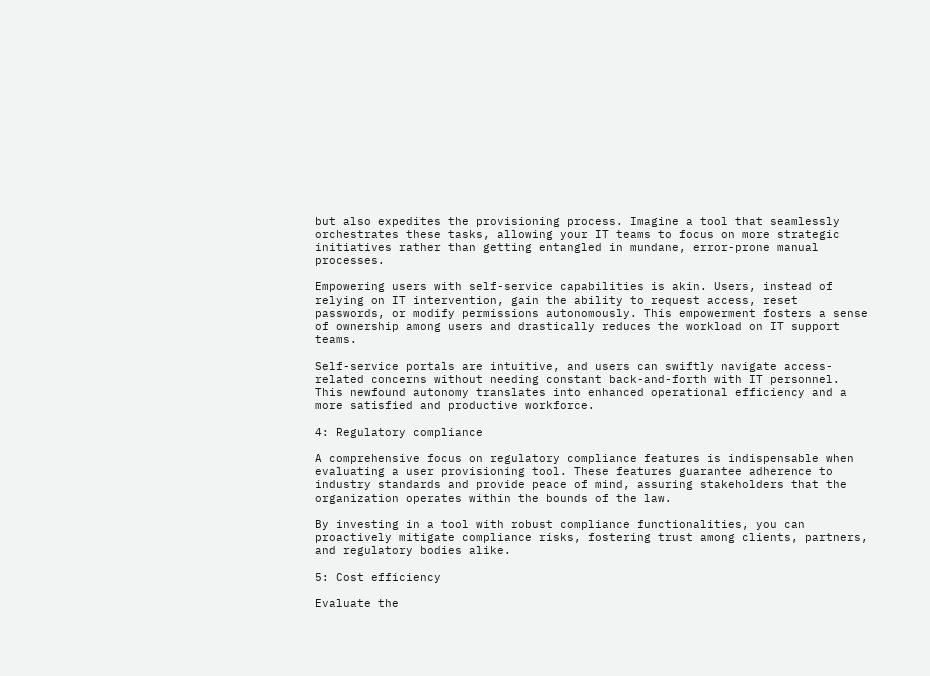but also expedites the provisioning process. Imagine a tool that seamlessly orchestrates these tasks, allowing your IT teams to focus on more strategic initiatives rather than getting entangled in mundane, error-prone manual processes.

Empowering users with self-service capabilities is akin. Users, instead of relying on IT intervention, gain the ability to request access, reset passwords, or modify permissions autonomously. This empowerment fosters a sense of ownership among users and drastically reduces the workload on IT support teams.

Self-service portals are intuitive, and users can swiftly navigate access-related concerns without needing constant back-and-forth with IT personnel. This newfound autonomy translates into enhanced operational efficiency and a more satisfied and productive workforce.

4: Regulatory compliance

A comprehensive focus on regulatory compliance features is indispensable when evaluating a user provisioning tool. These features guarantee adherence to industry standards and provide peace of mind, assuring stakeholders that the organization operates within the bounds of the law.

By investing in a tool with robust compliance functionalities, you can proactively mitigate compliance risks, fostering trust among clients, partners, and regulatory bodies alike.

5: Cost efficiency

Evaluate the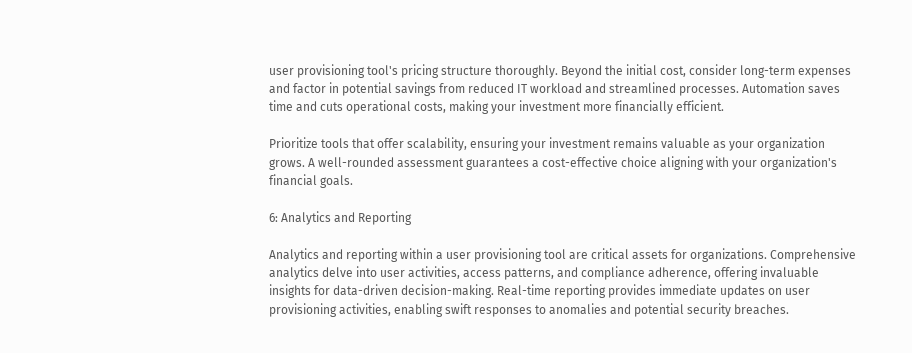user provisioning tool's pricing structure thoroughly. Beyond the initial cost, consider long-term expenses and factor in potential savings from reduced IT workload and streamlined processes. Automation saves time and cuts operational costs, making your investment more financially efficient.

Prioritize tools that offer scalability, ensuring your investment remains valuable as your organization grows. A well-rounded assessment guarantees a cost-effective choice aligning with your organization's financial goals.

6: Analytics and Reporting

Analytics and reporting within a user provisioning tool are critical assets for organizations. Comprehensive analytics delve into user activities, access patterns, and compliance adherence, offering invaluable insights for data-driven decision-making. Real-time reporting provides immediate updates on user provisioning activities, enabling swift responses to anomalies and potential security breaches.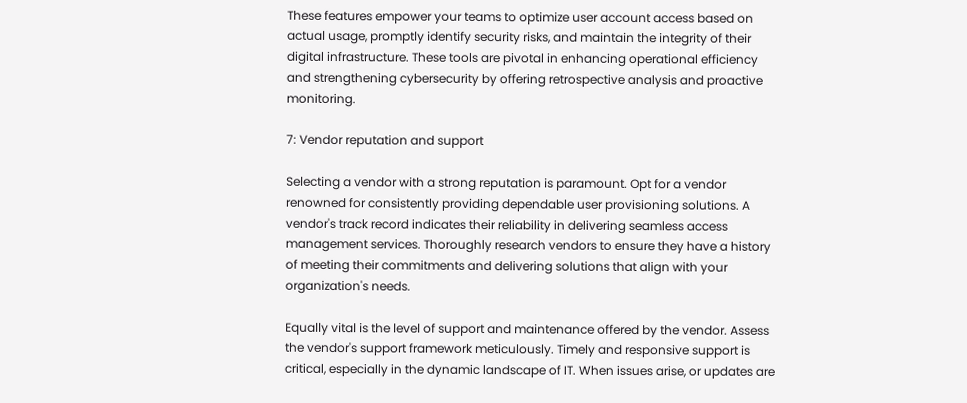These features empower your teams to optimize user account access based on actual usage, promptly identify security risks, and maintain the integrity of their digital infrastructure. These tools are pivotal in enhancing operational efficiency and strengthening cybersecurity by offering retrospective analysis and proactive monitoring.

7: Vendor reputation and support

Selecting a vendor with a strong reputation is paramount. Opt for a vendor renowned for consistently providing dependable user provisioning solutions. A vendor's track record indicates their reliability in delivering seamless access management services. Thoroughly research vendors to ensure they have a history of meeting their commitments and delivering solutions that align with your organization's needs.

Equally vital is the level of support and maintenance offered by the vendor. Assess the vendor's support framework meticulously. Timely and responsive support is critical, especially in the dynamic landscape of IT. When issues arise, or updates are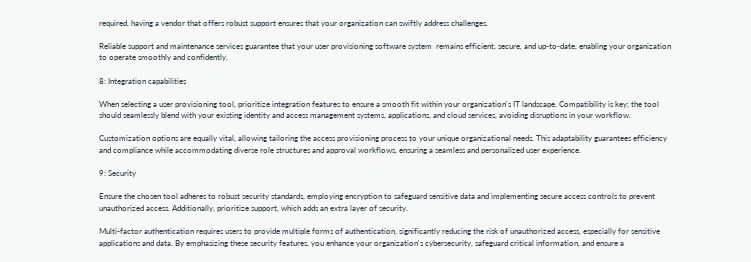required, having a vendor that offers robust support ensures that your organization can swiftly address challenges.

Reliable support and maintenance services guarantee that your user provisioning software system  remains efficient, secure, and up-to-date, enabling your organization to operate smoothly and confidently.

8: Integration capabilities

When selecting a user provisioning tool, prioritize integration features to ensure a smooth fit within your organization's IT landscape. Compatibility is key; the tool should seamlessly blend with your existing identity and access management systems, applications, and cloud services, avoiding disruptions in your workflow.

Customization options are equally vital, allowing tailoring the access provisioning process to your unique organizational needs. This adaptability guarantees efficiency and compliance while accommodating diverse role structures and approval workflows, ensuring a seamless and personalized user experience.

9: Security

Ensure the chosen tool adheres to robust security standards, employing encryption to safeguard sensitive data and implementing secure access controls to prevent unauthorized access. Additionally, prioritize support, which adds an extra layer of security.

Multi-factor authentication requires users to provide multiple forms of authentication, significantly reducing the risk of unauthorized access, especially for sensitive applications and data. By emphasizing these security features, you enhance your organization's cybersecurity, safeguard critical information, and ensure a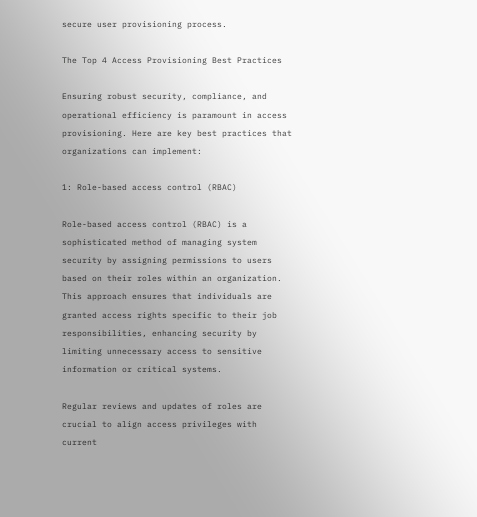secure user provisioning process.

The Top 4 Access Provisioning Best Practices

Ensuring robust security, compliance, and operational efficiency is paramount in access provisioning. Here are key best practices that organizations can implement:

1: Role-based access control (RBAC)

Role-based access control (RBAC) is a sophisticated method of managing system security by assigning permissions to users based on their roles within an organization. This approach ensures that individuals are granted access rights specific to their job responsibilities, enhancing security by limiting unnecessary access to sensitive information or critical systems.

Regular reviews and updates of roles are crucial to align access privileges with current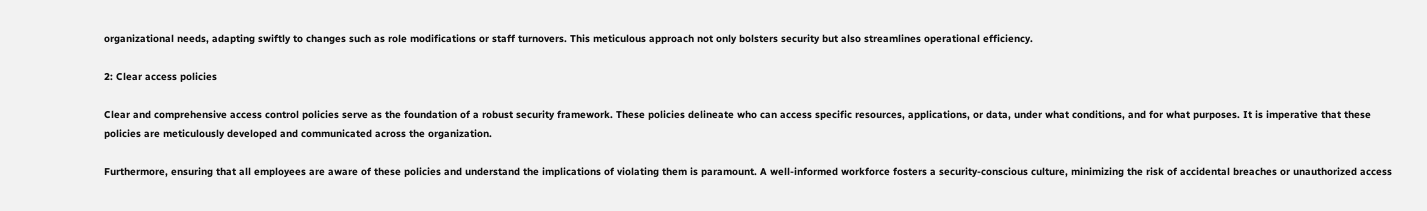organizational needs, adapting swiftly to changes such as role modifications or staff turnovers. This meticulous approach not only bolsters security but also streamlines operational efficiency.

2: Clear access policies

Clear and comprehensive access control policies serve as the foundation of a robust security framework. These policies delineate who can access specific resources, applications, or data, under what conditions, and for what purposes. It is imperative that these policies are meticulously developed and communicated across the organization.

Furthermore, ensuring that all employees are aware of these policies and understand the implications of violating them is paramount. A well-informed workforce fosters a security-conscious culture, minimizing the risk of accidental breaches or unauthorized access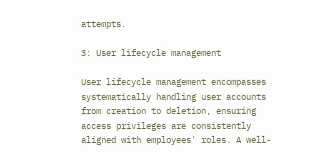attempts.

3: User lifecycle management

User lifecycle management encompasses systematically handling user accounts from creation to deletion, ensuring access privileges are consistently aligned with employees' roles. A well-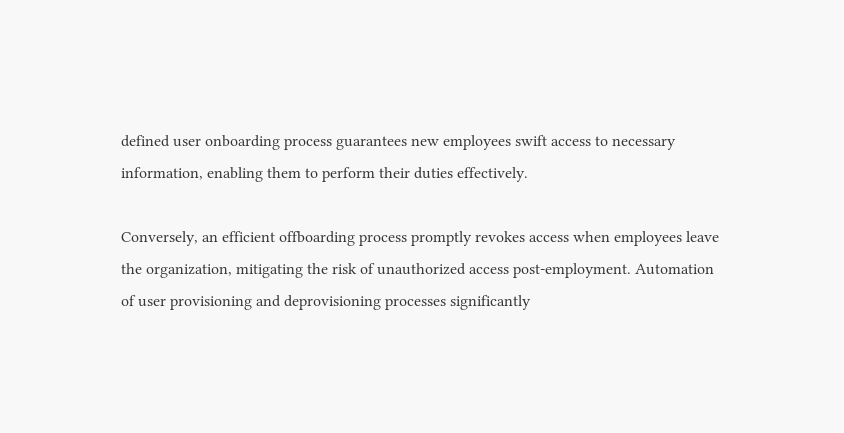defined user onboarding process guarantees new employees swift access to necessary information, enabling them to perform their duties effectively.

Conversely, an efficient offboarding process promptly revokes access when employees leave the organization, mitigating the risk of unauthorized access post-employment. Automation of user provisioning and deprovisioning processes significantly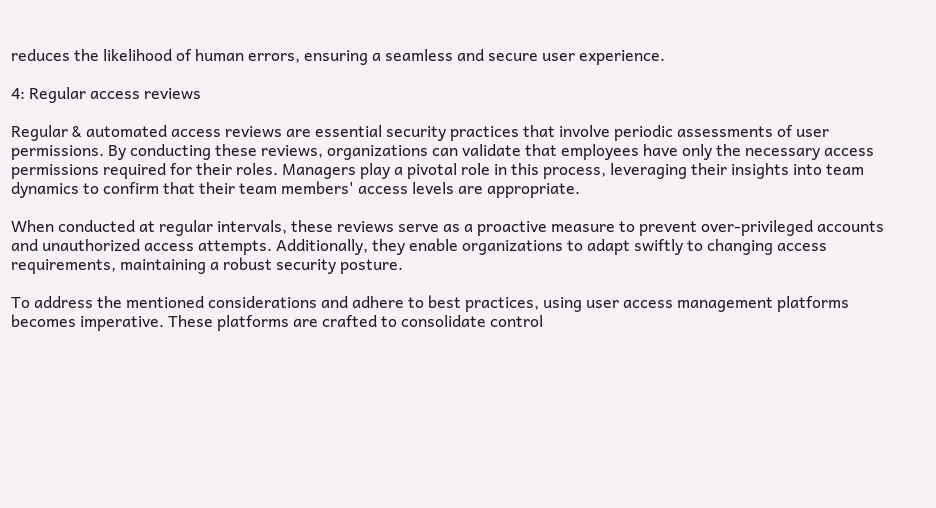reduces the likelihood of human errors, ensuring a seamless and secure user experience.

4: Regular access reviews

Regular & automated access reviews are essential security practices that involve periodic assessments of user permissions. By conducting these reviews, organizations can validate that employees have only the necessary access permissions required for their roles. Managers play a pivotal role in this process, leveraging their insights into team dynamics to confirm that their team members' access levels are appropriate.

When conducted at regular intervals, these reviews serve as a proactive measure to prevent over-privileged accounts and unauthorized access attempts. Additionally, they enable organizations to adapt swiftly to changing access requirements, maintaining a robust security posture.

To address the mentioned considerations and adhere to best practices, using user access management platforms becomes imperative. These platforms are crafted to consolidate control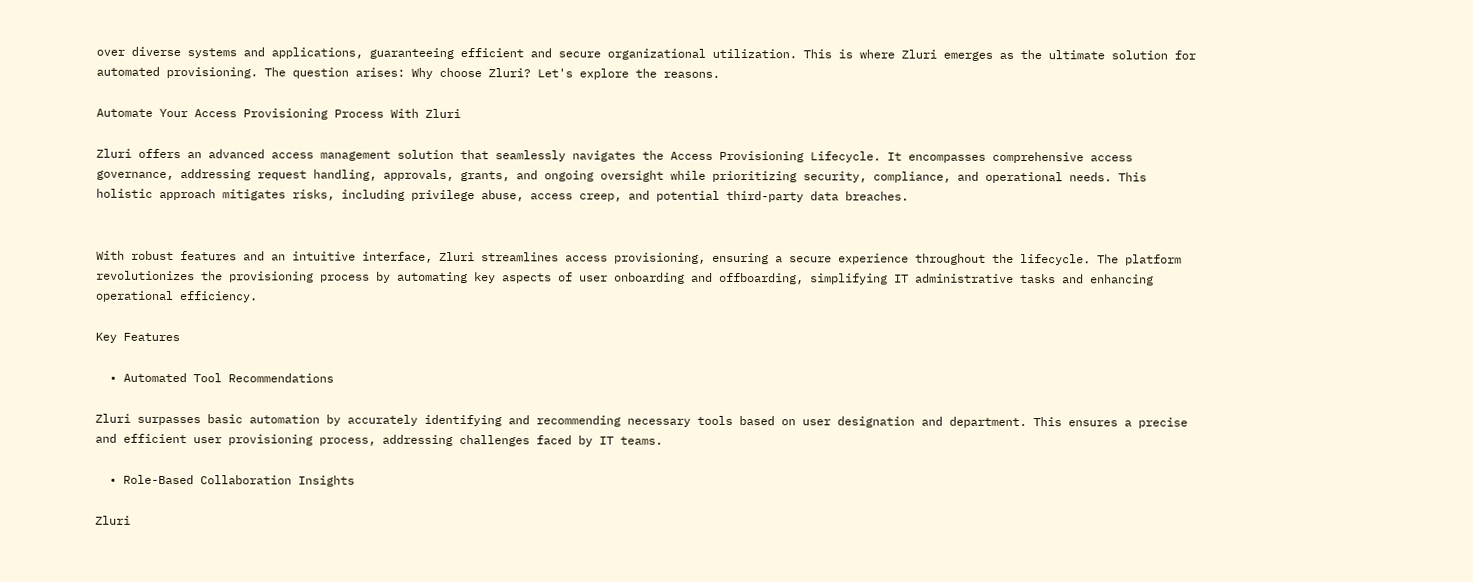over diverse systems and applications, guaranteeing efficient and secure organizational utilization. This is where Zluri emerges as the ultimate solution for automated provisioning. The question arises: Why choose Zluri? Let's explore the reasons.

Automate Your Access Provisioning Process With Zluri

Zluri offers an advanced access management solution that seamlessly navigates the Access Provisioning Lifecycle. It encompasses comprehensive access governance, addressing request handling, approvals, grants, and ongoing oversight while prioritizing security, compliance, and operational needs. This holistic approach mitigates risks, including privilege abuse, access creep, and potential third-party data breaches.


With robust features and an intuitive interface, Zluri streamlines access provisioning, ensuring a secure experience throughout the lifecycle. The platform revolutionizes the provisioning process by automating key aspects of user onboarding and offboarding, simplifying IT administrative tasks and enhancing operational efficiency.

Key Features

  • Automated Tool Recommendations

Zluri surpasses basic automation by accurately identifying and recommending necessary tools based on user designation and department. This ensures a precise and efficient user provisioning process, addressing challenges faced by IT teams.

  • Role-Based Collaboration Insights

Zluri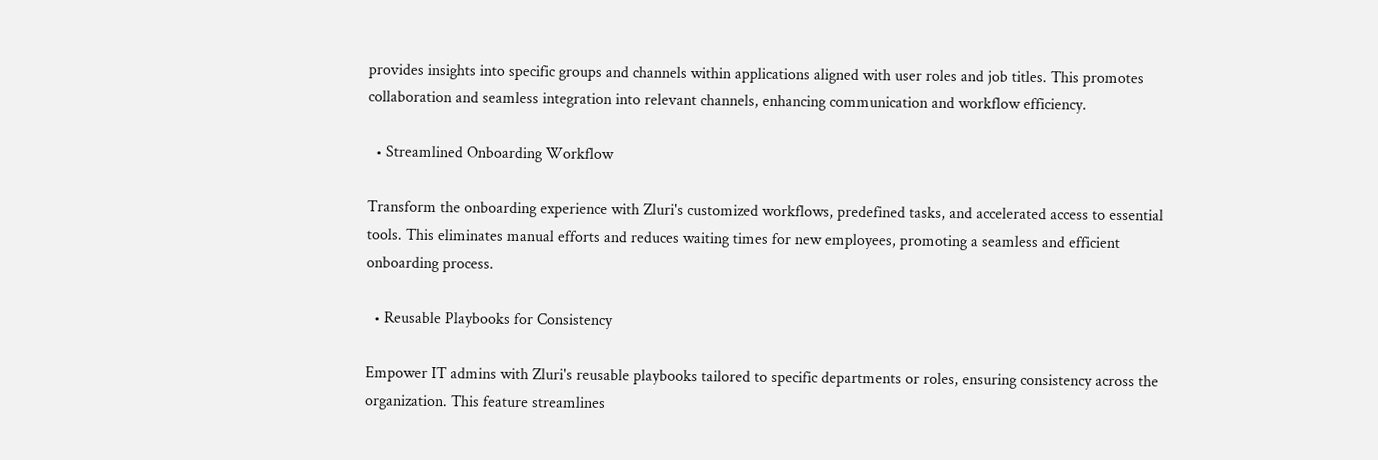provides insights into specific groups and channels within applications aligned with user roles and job titles. This promotes collaboration and seamless integration into relevant channels, enhancing communication and workflow efficiency.

  • Streamlined Onboarding Workflow

Transform the onboarding experience with Zluri's customized workflows, predefined tasks, and accelerated access to essential tools. This eliminates manual efforts and reduces waiting times for new employees, promoting a seamless and efficient onboarding process.

  • Reusable Playbooks for Consistency

Empower IT admins with Zluri's reusable playbooks tailored to specific departments or roles, ensuring consistency across the organization. This feature streamlines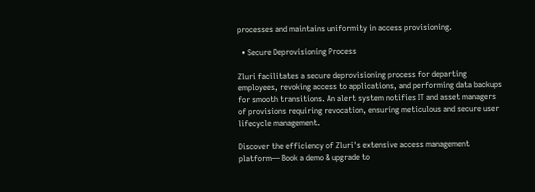processes and maintains uniformity in access provisioning.

  • Secure Deprovisioning Process

Zluri facilitates a secure deprovisioning process for departing employees, revoking access to applications, and performing data backups for smooth transitions. An alert system notifies IT and asset managers of provisions requiring revocation, ensuring meticulous and secure user lifecycle management.

Discover the efficiency of Zluri's extensive access management platform— Book a demo & upgrade to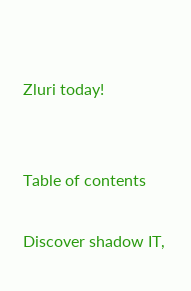Zluri today!


Table of contents

Discover shadow IT,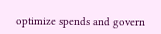optimize spends and govern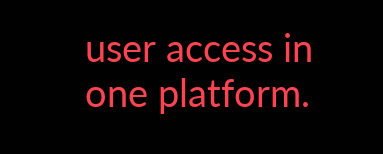user access in one platform.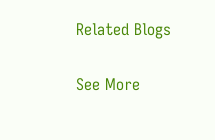Related Blogs

See More